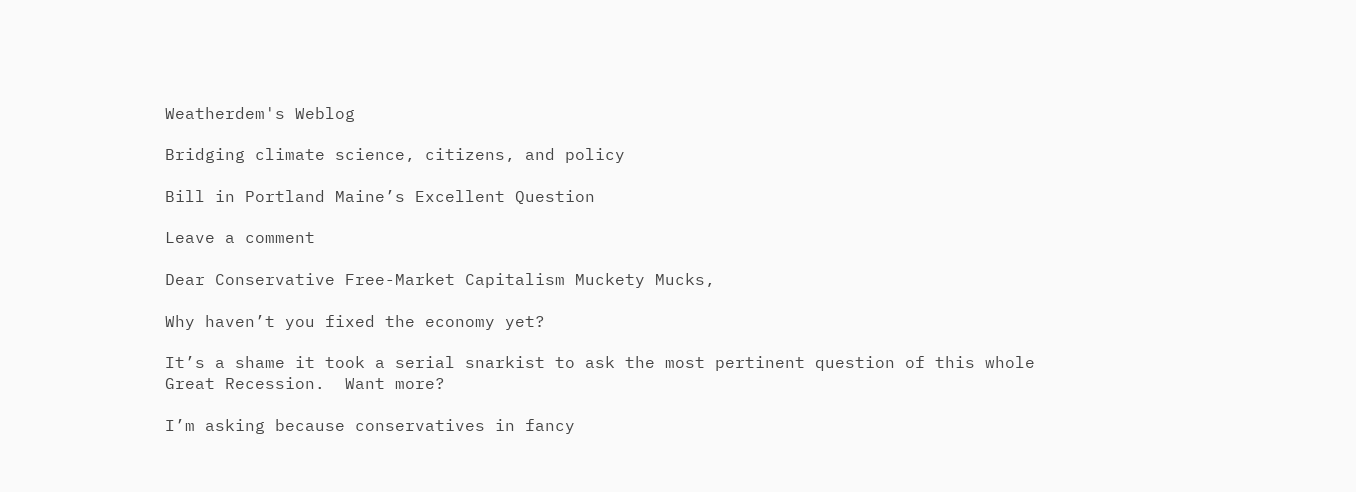Weatherdem's Weblog

Bridging climate science, citizens, and policy

Bill in Portland Maine’s Excellent Question

Leave a comment

Dear Conservative Free-Market Capitalism Muckety Mucks,

Why haven’t you fixed the economy yet?

It’s a shame it took a serial snarkist to ask the most pertinent question of this whole Great Recession.  Want more?

I’m asking because conservatives in fancy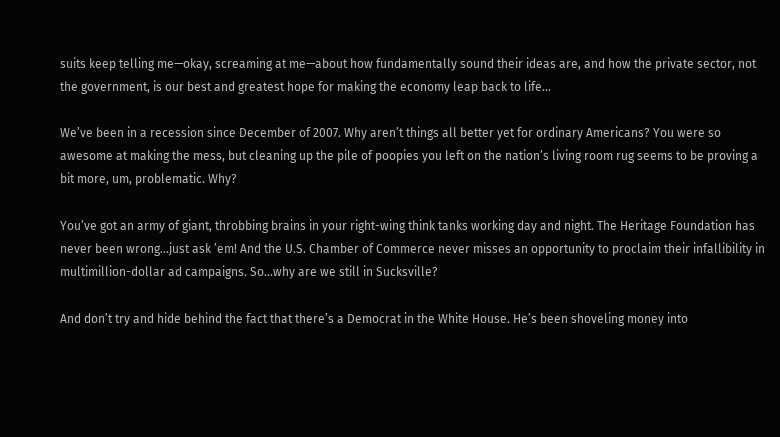suits keep telling me—okay, screaming at me—about how fundamentally sound their ideas are, and how the private sector, not the government, is our best and greatest hope for making the economy leap back to life…

We’ve been in a recession since December of 2007. Why aren’t things all better yet for ordinary Americans? You were so awesome at making the mess, but cleaning up the pile of poopies you left on the nation’s living room rug seems to be proving a bit more, um, problematic. Why?

You’ve got an army of giant, throbbing brains in your right-wing think tanks working day and night. The Heritage Foundation has never been wrong…just ask ’em! And the U.S. Chamber of Commerce never misses an opportunity to proclaim their infallibility in multimillion-dollar ad campaigns. So…why are we still in Sucksville?

And don’t try and hide behind the fact that there’s a Democrat in the White House. He’s been shoveling money into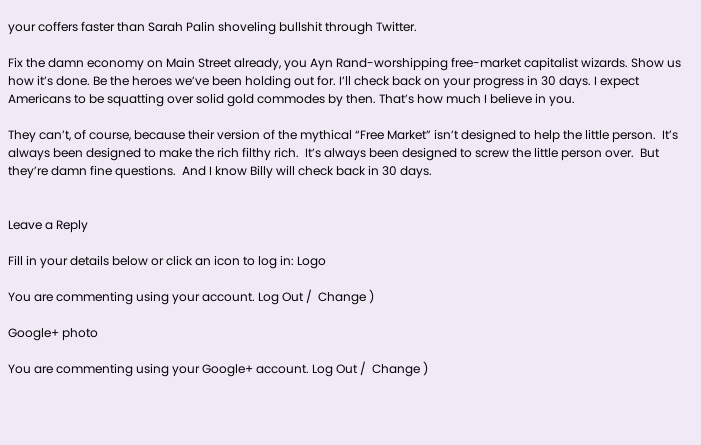your coffers faster than Sarah Palin shoveling bullshit through Twitter.

Fix the damn economy on Main Street already, you Ayn Rand-worshipping free-market capitalist wizards. Show us how it’s done. Be the heroes we’ve been holding out for. I’ll check back on your progress in 30 days. I expect Americans to be squatting over solid gold commodes by then. That’s how much I believe in you.

They can’t, of course, because their version of the mythical “Free Market” isn’t designed to help the little person.  It’s always been designed to make the rich filthy rich.  It’s always been designed to screw the little person over.  But they’re damn fine questions.  And I know Billy will check back in 30 days.


Leave a Reply

Fill in your details below or click an icon to log in: Logo

You are commenting using your account. Log Out /  Change )

Google+ photo

You are commenting using your Google+ account. Log Out /  Change )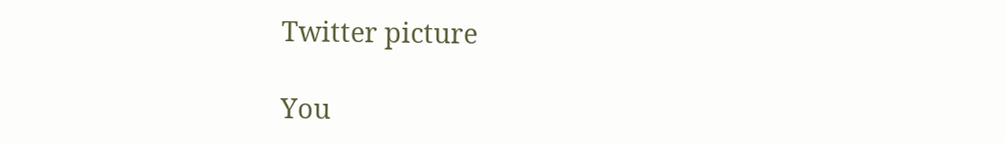Twitter picture

You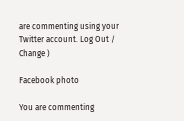are commenting using your Twitter account. Log Out /  Change )

Facebook photo

You are commenting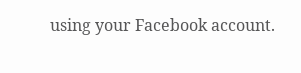using your Facebook account.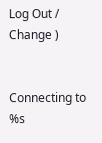Log Out /  Change )


Connecting to %s